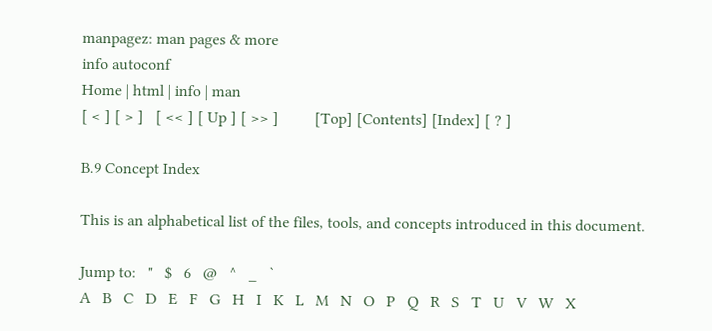manpagez: man pages & more
info autoconf
Home | html | info | man
[ < ] [ > ]   [ << ] [ Up ] [ >> ]         [Top] [Contents] [Index] [ ? ]

B.9 Concept Index

This is an alphabetical list of the files, tools, and concepts introduced in this document.

Jump to:   "   $   6   @   ^   _   `
A   B   C   D   E   F   G   H   I   K   L   M   N   O   P   Q   R   S   T   U   V   W   X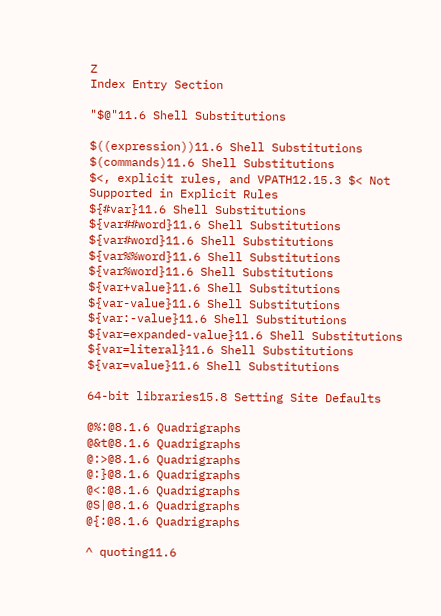Z
Index Entry Section

"$@"11.6 Shell Substitutions

$((expression))11.6 Shell Substitutions
$(commands)11.6 Shell Substitutions
$<, explicit rules, and VPATH12.15.3 $< Not Supported in Explicit Rules
${#var}11.6 Shell Substitutions
${var##word}11.6 Shell Substitutions
${var#word}11.6 Shell Substitutions
${var%%word}11.6 Shell Substitutions
${var%word}11.6 Shell Substitutions
${var+value}11.6 Shell Substitutions
${var-value}11.6 Shell Substitutions
${var:-value}11.6 Shell Substitutions
${var=expanded-value}11.6 Shell Substitutions
${var=literal}11.6 Shell Substitutions
${var=value}11.6 Shell Substitutions

64-bit libraries15.8 Setting Site Defaults

@%:@8.1.6 Quadrigraphs
@&t@8.1.6 Quadrigraphs
@:>@8.1.6 Quadrigraphs
@:}@8.1.6 Quadrigraphs
@<:@8.1.6 Quadrigraphs
@S|@8.1.6 Quadrigraphs
@{:@8.1.6 Quadrigraphs

^ quoting11.6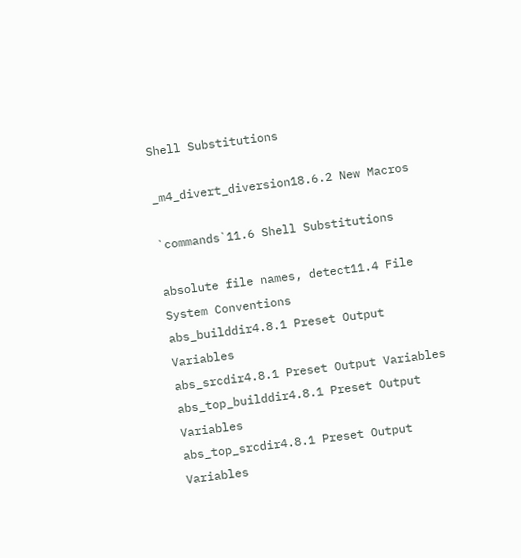Shell Substitutions

_m4_divert_diversion18.6.2 New Macros

`commands`11.6 Shell Substitutions

absolute file names, detect11.4 File System Conventions
abs_builddir4.8.1 Preset Output Variables
abs_srcdir4.8.1 Preset Output Variables
abs_top_builddir4.8.1 Preset Output Variables
abs_top_srcdir4.8.1 Preset Output Variables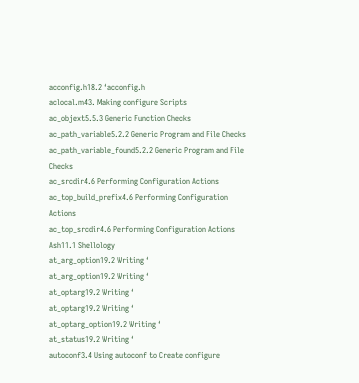acconfig.h18.2 ‘acconfig.h
aclocal.m43. Making configure Scripts
ac_objext5.5.3 Generic Function Checks
ac_path_variable5.2.2 Generic Program and File Checks
ac_path_variable_found5.2.2 Generic Program and File Checks
ac_srcdir4.6 Performing Configuration Actions
ac_top_build_prefix4.6 Performing Configuration Actions
ac_top_srcdir4.6 Performing Configuration Actions
Ash11.1 Shellology
at_arg_option19.2 Writing ‘
at_arg_option19.2 Writing ‘
at_optarg19.2 Writing ‘
at_optarg19.2 Writing ‘
at_optarg_option19.2 Writing ‘
at_status19.2 Writing ‘
autoconf3.4 Using autoconf to Create configure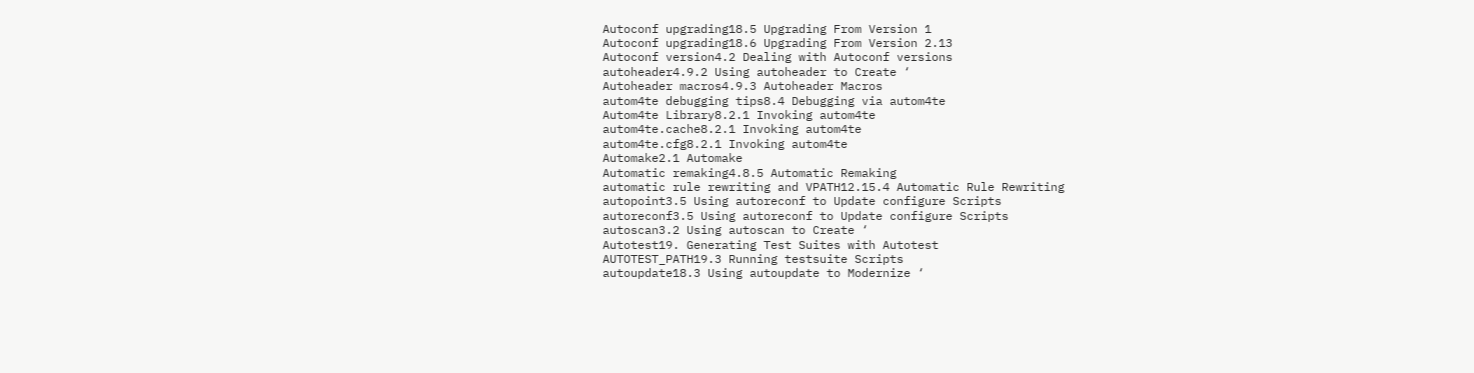Autoconf upgrading18.5 Upgrading From Version 1
Autoconf upgrading18.6 Upgrading From Version 2.13
Autoconf version4.2 Dealing with Autoconf versions
autoheader4.9.2 Using autoheader to Create ‘
Autoheader macros4.9.3 Autoheader Macros
autom4te debugging tips8.4 Debugging via autom4te
Autom4te Library8.2.1 Invoking autom4te
autom4te.cache8.2.1 Invoking autom4te
autom4te.cfg8.2.1 Invoking autom4te
Automake2.1 Automake
Automatic remaking4.8.5 Automatic Remaking
automatic rule rewriting and VPATH12.15.4 Automatic Rule Rewriting
autopoint3.5 Using autoreconf to Update configure Scripts
autoreconf3.5 Using autoreconf to Update configure Scripts
autoscan3.2 Using autoscan to Create ‘
Autotest19. Generating Test Suites with Autotest
AUTOTEST_PATH19.3 Running testsuite Scripts
autoupdate18.3 Using autoupdate to Modernize ‘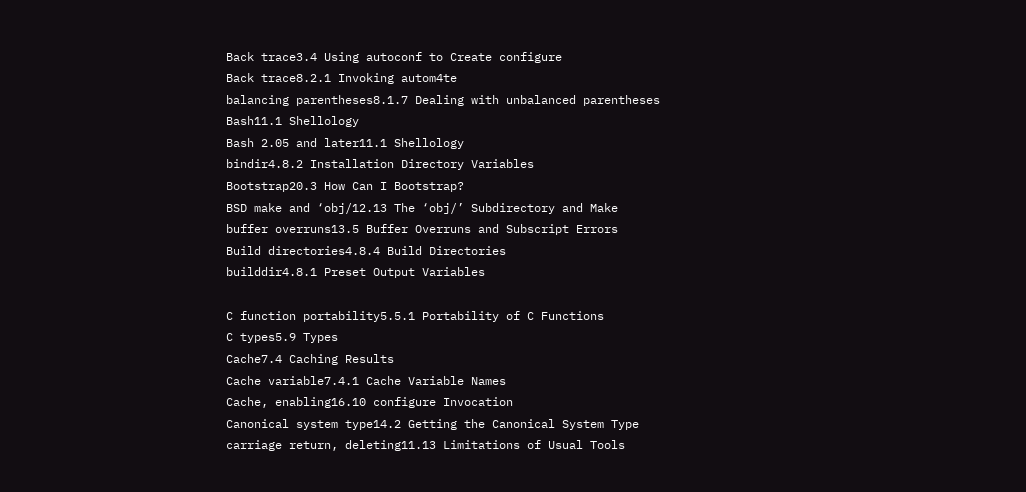Back trace3.4 Using autoconf to Create configure
Back trace8.2.1 Invoking autom4te
balancing parentheses8.1.7 Dealing with unbalanced parentheses
Bash11.1 Shellology
Bash 2.05 and later11.1 Shellology
bindir4.8.2 Installation Directory Variables
Bootstrap20.3 How Can I Bootstrap?
BSD make and ‘obj/12.13 The ‘obj/’ Subdirectory and Make
buffer overruns13.5 Buffer Overruns and Subscript Errors
Build directories4.8.4 Build Directories
builddir4.8.1 Preset Output Variables

C function portability5.5.1 Portability of C Functions
C types5.9 Types
Cache7.4 Caching Results
Cache variable7.4.1 Cache Variable Names
Cache, enabling16.10 configure Invocation
Canonical system type14.2 Getting the Canonical System Type
carriage return, deleting11.13 Limitations of Usual Tools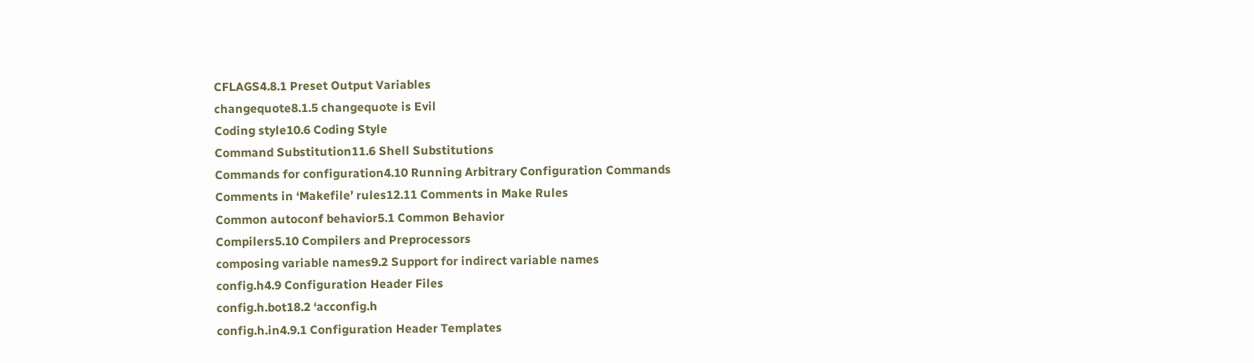CFLAGS4.8.1 Preset Output Variables
changequote8.1.5 changequote is Evil
Coding style10.6 Coding Style
Command Substitution11.6 Shell Substitutions
Commands for configuration4.10 Running Arbitrary Configuration Commands
Comments in ‘Makefile’ rules12.11 Comments in Make Rules
Common autoconf behavior5.1 Common Behavior
Compilers5.10 Compilers and Preprocessors
composing variable names9.2 Support for indirect variable names
config.h4.9 Configuration Header Files
config.h.bot18.2 ‘acconfig.h
config.h.in4.9.1 Configuration Header Templates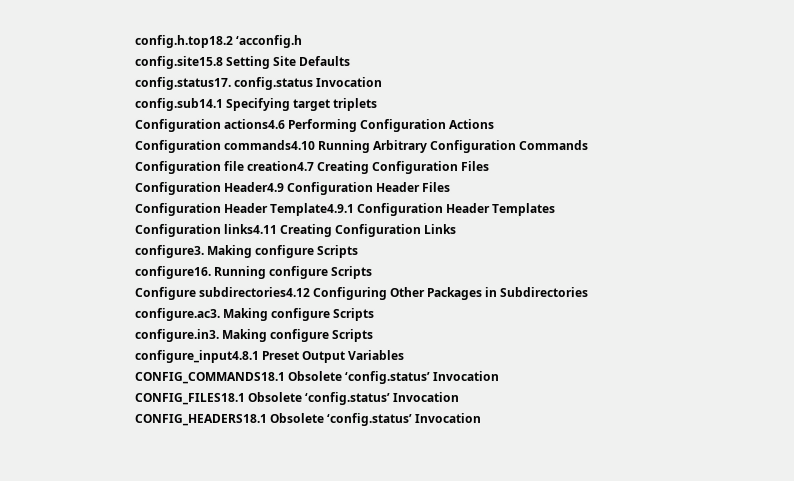config.h.top18.2 ‘acconfig.h
config.site15.8 Setting Site Defaults
config.status17. config.status Invocation
config.sub14.1 Specifying target triplets
Configuration actions4.6 Performing Configuration Actions
Configuration commands4.10 Running Arbitrary Configuration Commands
Configuration file creation4.7 Creating Configuration Files
Configuration Header4.9 Configuration Header Files
Configuration Header Template4.9.1 Configuration Header Templates
Configuration links4.11 Creating Configuration Links
configure3. Making configure Scripts
configure16. Running configure Scripts
Configure subdirectories4.12 Configuring Other Packages in Subdirectories
configure.ac3. Making configure Scripts
configure.in3. Making configure Scripts
configure_input4.8.1 Preset Output Variables
CONFIG_COMMANDS18.1 Obsolete ‘config.status’ Invocation
CONFIG_FILES18.1 Obsolete ‘config.status’ Invocation
CONFIG_HEADERS18.1 Obsolete ‘config.status’ Invocation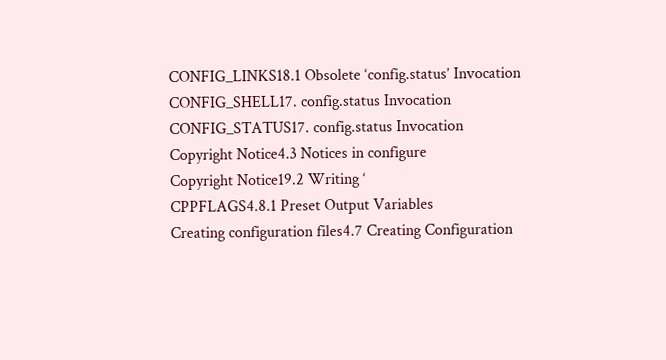CONFIG_LINKS18.1 Obsolete ‘config.status’ Invocation
CONFIG_SHELL17. config.status Invocation
CONFIG_STATUS17. config.status Invocation
Copyright Notice4.3 Notices in configure
Copyright Notice19.2 Writing ‘
CPPFLAGS4.8.1 Preset Output Variables
Creating configuration files4.7 Creating Configuration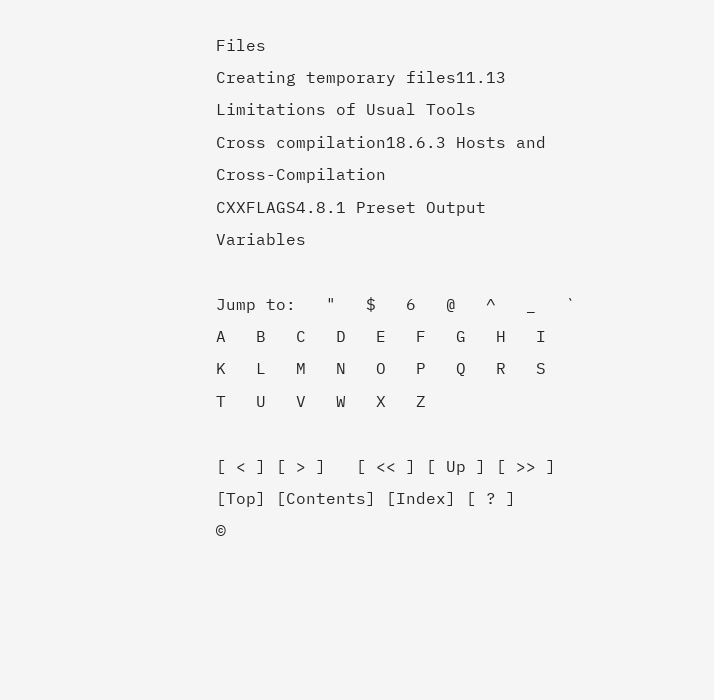Files
Creating temporary files11.13 Limitations of Usual Tools
Cross compilation18.6.3 Hosts and Cross-Compilation
CXXFLAGS4.8.1 Preset Output Variables

Jump to:   "   $   6   @   ^   _   `
A   B   C   D   E   F   G   H   I   K   L   M   N   O   P   Q   R   S   T   U   V   W   X   Z

[ < ] [ > ]   [ << ] [ Up ] [ >> ]         [Top] [Contents] [Index] [ ? ]
©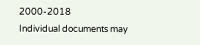2000-2018
Individual documents may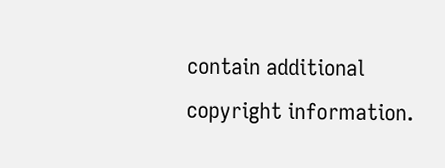contain additional copyright information.